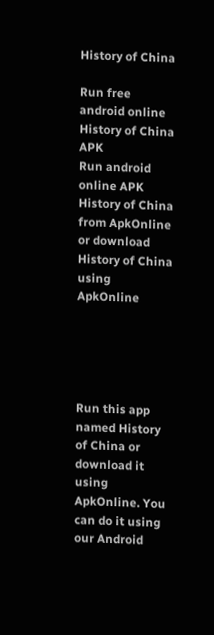History of China

Run free android online History of China APK
Run android online APK History of China from ApkOnline or download History of China using ApkOnline





Run this app named History of China or download it using ApkOnline. You can do it using our Android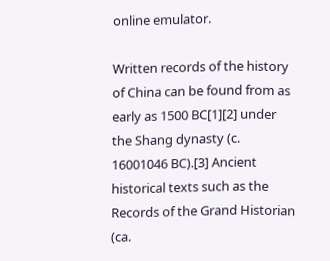online emulator.

Written records of the history of China can be found from as early as 1500 BC[1][2] under the Shang dynasty (c. 16001046 BC).[3] Ancient historical texts such as the Records of the Grand Historian (ca.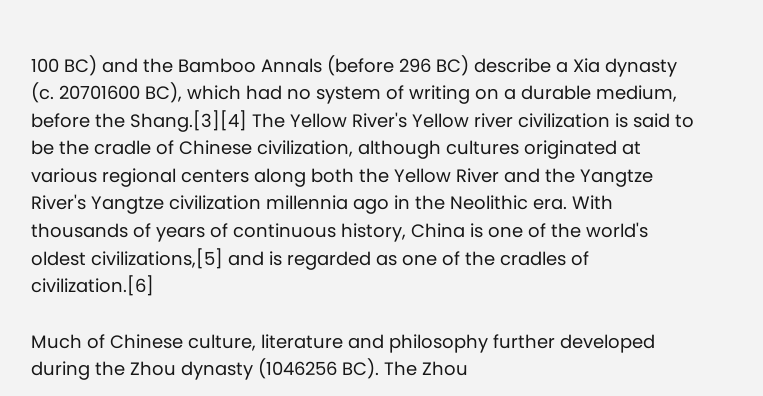100 BC) and the Bamboo Annals (before 296 BC) describe a Xia dynasty (c. 20701600 BC), which had no system of writing on a durable medium, before the Shang.[3][4] The Yellow River's Yellow river civilization is said to be the cradle of Chinese civilization, although cultures originated at various regional centers along both the Yellow River and the Yangtze River's Yangtze civilization millennia ago in the Neolithic era. With thousands of years of continuous history, China is one of the world's oldest civilizations,[5] and is regarded as one of the cradles of civilization.[6]

Much of Chinese culture, literature and philosophy further developed during the Zhou dynasty (1046256 BC). The Zhou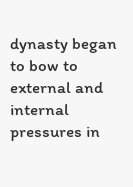dynasty began to bow to external and internal pressures in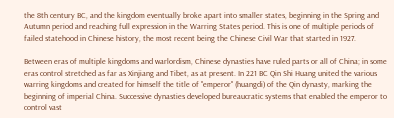the 8th century BC, and the kingdom eventually broke apart into smaller states, beginning in the Spring and Autumn period and reaching full expression in the Warring States period. This is one of multiple periods of failed statehood in Chinese history, the most recent being the Chinese Civil War that started in 1927.

Between eras of multiple kingdoms and warlordism, Chinese dynasties have ruled parts or all of China; in some eras control stretched as far as Xinjiang and Tibet, as at present. In 221 BC Qin Shi Huang united the various warring kingdoms and created for himself the title of "emperor" (huangdi) of the Qin dynasty, marking the beginning of imperial China. Successive dynasties developed bureaucratic systems that enabled the emperor to control vast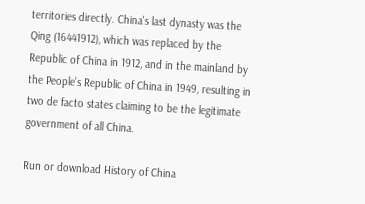territories directly. China's last dynasty was the Qing (16441912), which was replaced by the Republic of China in 1912, and in the mainland by the People's Republic of China in 1949, resulting in two de facto states claiming to be the legitimate government of all China.

Run or download History of China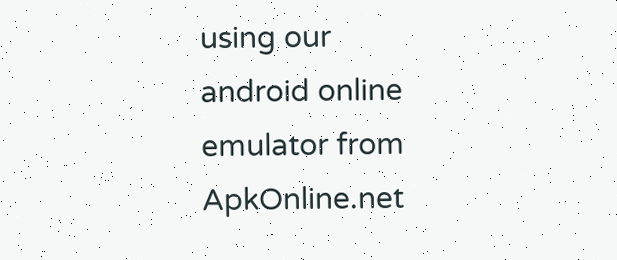using our android online emulator from ApkOnline.net